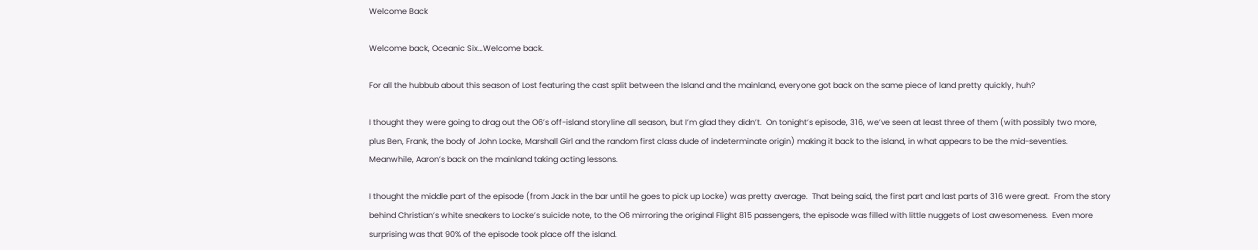Welcome Back

Welcome back, Oceanic Six…Welcome back.

For all the hubbub about this season of Lost featuring the cast split between the Island and the mainland, everyone got back on the same piece of land pretty quickly, huh?

I thought they were going to drag out the O6’s off-island storyline all season, but I’m glad they didn’t.  On tonight’s episode, 316, we’ve seen at least three of them (with possibly two more, plus Ben, Frank, the body of John Locke, Marshall Girl and the random first class dude of indeterminate origin) making it back to the island, in what appears to be the mid-seventies.  Meanwhile, Aaron’s back on the mainland taking acting lessons.

I thought the middle part of the episode (from Jack in the bar until he goes to pick up Locke) was pretty average.  That being said, the first part and last parts of 316 were great.  From the story behind Christian’s white sneakers to Locke’s suicide note, to the O6 mirroring the original Flight 815 passengers, the episode was filled with little nuggets of Lost awesomeness.  Even more surprising was that 90% of the episode took place off the island.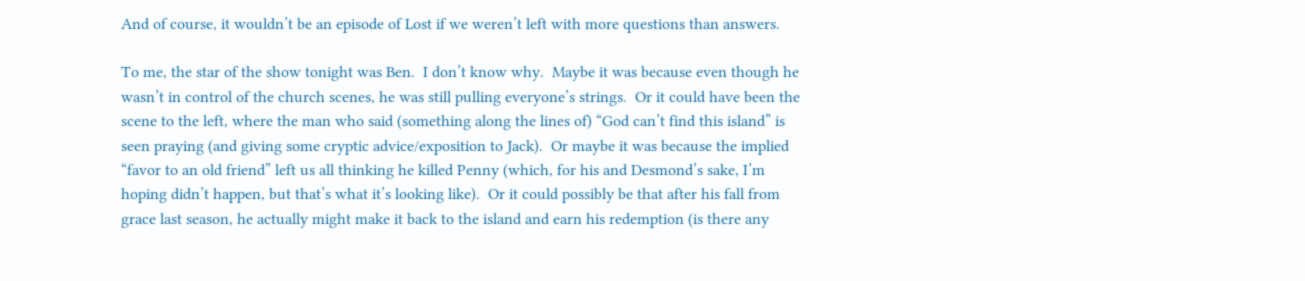And of course, it wouldn’t be an episode of Lost if we weren’t left with more questions than answers.

To me, the star of the show tonight was Ben.  I don’t know why.  Maybe it was because even though he wasn’t in control of the church scenes, he was still pulling everyone’s strings.  Or it could have been the scene to the left, where the man who said (something along the lines of) “God can’t find this island” is seen praying (and giving some cryptic advice/exposition to Jack).  Or maybe it was because the implied “favor to an old friend” left us all thinking he killed Penny (which, for his and Desmond’s sake, I’m hoping didn’t happen, but that’s what it’s looking like).  Or it could possibly be that after his fall from grace last season, he actually might make it back to the island and earn his redemption (is there any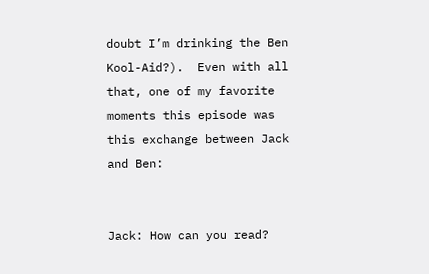doubt I’m drinking the Ben Kool-Aid?).  Even with all that, one of my favorite moments this episode was this exchange between Jack and Ben:


Jack: How can you read?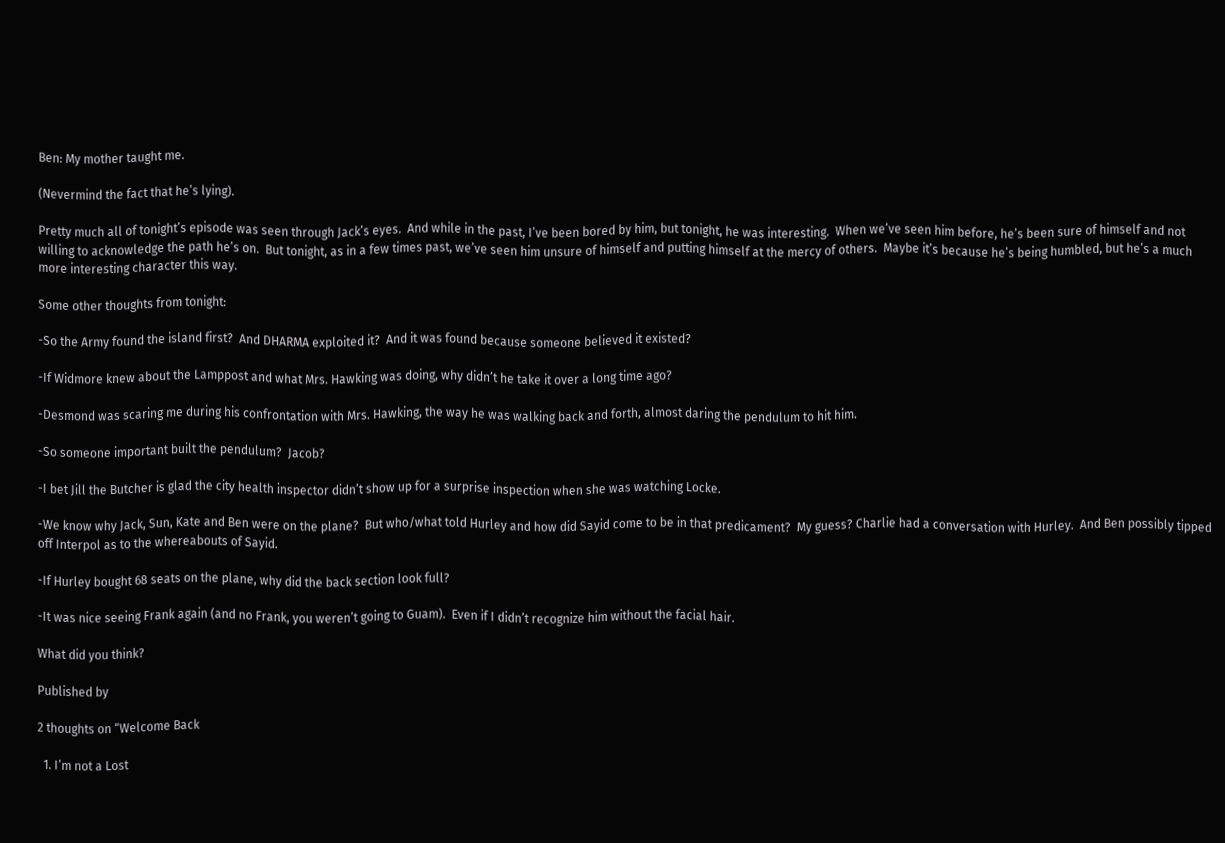Ben: My mother taught me.

(Nevermind the fact that he’s lying).

Pretty much all of tonight’s episode was seen through Jack’s eyes.  And while in the past, I’ve been bored by him, but tonight, he was interesting.  When we’ve seen him before, he’s been sure of himself and not willing to acknowledge the path he’s on.  But tonight, as in a few times past, we’ve seen him unsure of himself and putting himself at the mercy of others.  Maybe it’s because he’s being humbled, but he’s a much more interesting character this way.

Some other thoughts from tonight:

-So the Army found the island first?  And DHARMA exploited it?  And it was found because someone believed it existed?

-If Widmore knew about the Lamppost and what Mrs. Hawking was doing, why didn’t he take it over a long time ago?

-Desmond was scaring me during his confrontation with Mrs. Hawking, the way he was walking back and forth, almost daring the pendulum to hit him.

-So someone important built the pendulum?  Jacob?

-I bet Jill the Butcher is glad the city health inspector didn’t show up for a surprise inspection when she was watching Locke.

-We know why Jack, Sun, Kate and Ben were on the plane?  But who/what told Hurley and how did Sayid come to be in that predicament?  My guess? Charlie had a conversation with Hurley.  And Ben possibly tipped off Interpol as to the whereabouts of Sayid.

-If Hurley bought 68 seats on the plane, why did the back section look full?

-It was nice seeing Frank again (and no Frank, you weren’t going to Guam).  Even if I didn’t recognize him without the facial hair.

What did you think?

Published by

2 thoughts on “Welcome Back

  1. I’m not a Lost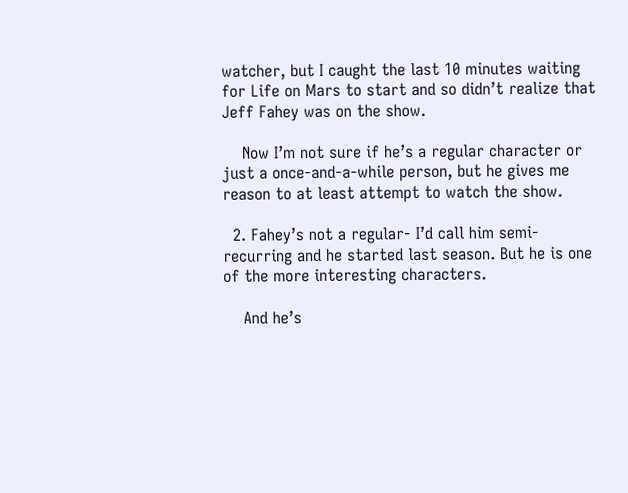watcher, but I caught the last 10 minutes waiting for Life on Mars to start and so didn’t realize that Jeff Fahey was on the show.

    Now I’m not sure if he’s a regular character or just a once-and-a-while person, but he gives me reason to at least attempt to watch the show.

  2. Fahey’s not a regular- I’d call him semi-recurring and he started last season. But he is one of the more interesting characters.

    And he’s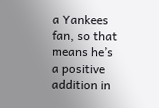a Yankees fan, so that means he’s a positive addition in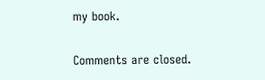my book.

Comments are closed.